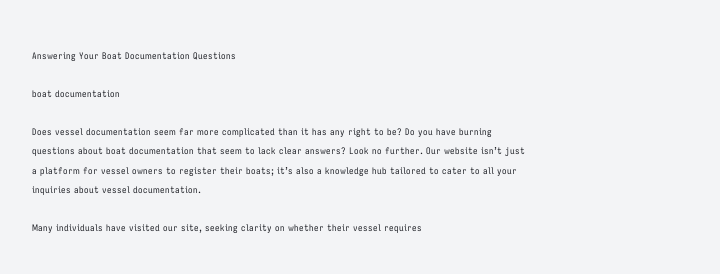Answering Your Boat Documentation Questions

boat documentation

Does vessel documentation seem far more complicated than it has any right to be? Do you have burning questions about boat documentation that seem to lack clear answers? Look no further. Our website isn’t just a platform for vessel owners to register their boats; it’s also a knowledge hub tailored to cater to all your inquiries about vessel documentation.

Many individuals have visited our site, seeking clarity on whether their vessel requires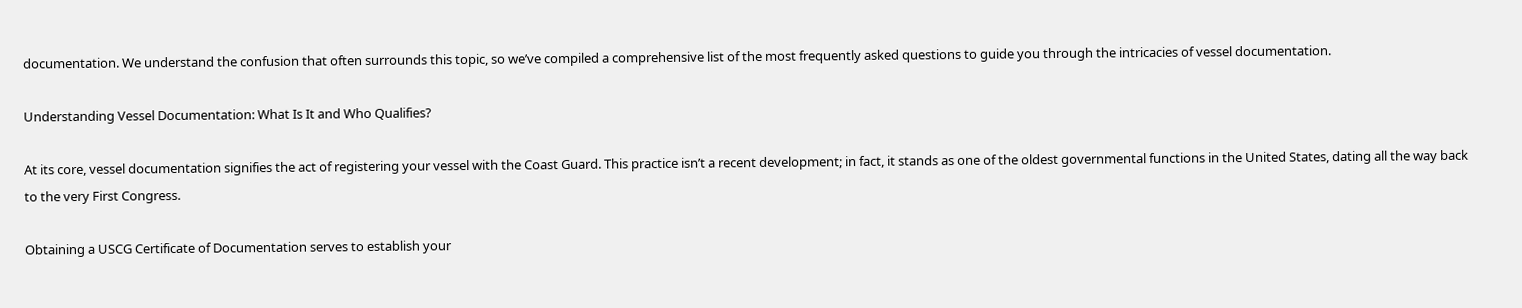documentation. We understand the confusion that often surrounds this topic, so we’ve compiled a comprehensive list of the most frequently asked questions to guide you through the intricacies of vessel documentation.

Understanding Vessel Documentation: What Is It and Who Qualifies?

At its core, vessel documentation signifies the act of registering your vessel with the Coast Guard. This practice isn’t a recent development; in fact, it stands as one of the oldest governmental functions in the United States, dating all the way back to the very First Congress.

Obtaining a USCG Certificate of Documentation serves to establish your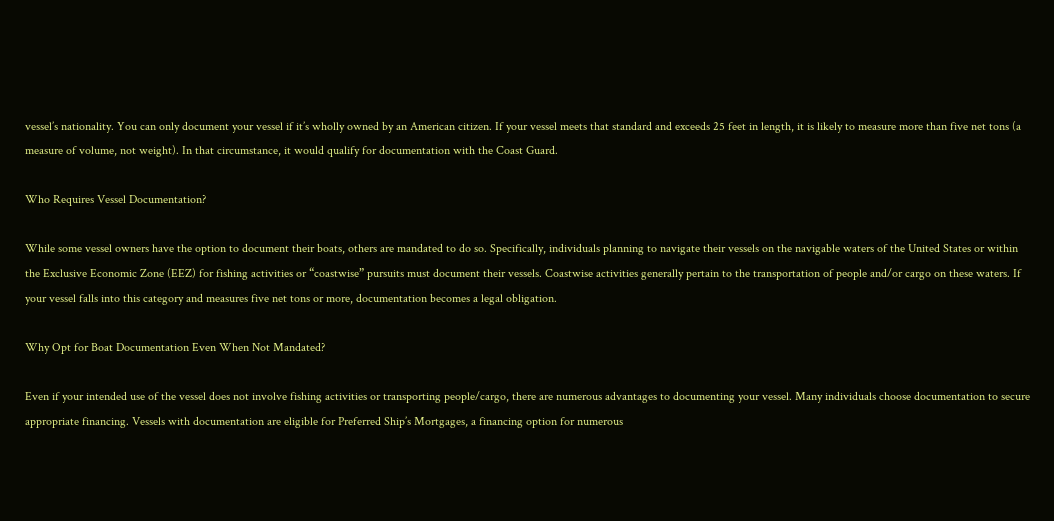vessel’s nationality. You can only document your vessel if it’s wholly owned by an American citizen. If your vessel meets that standard and exceeds 25 feet in length, it is likely to measure more than five net tons (a measure of volume, not weight). In that circumstance, it would qualify for documentation with the Coast Guard.

Who Requires Vessel Documentation?

While some vessel owners have the option to document their boats, others are mandated to do so. Specifically, individuals planning to navigate their vessels on the navigable waters of the United States or within the Exclusive Economic Zone (EEZ) for fishing activities or “coastwise” pursuits must document their vessels. Coastwise activities generally pertain to the transportation of people and/or cargo on these waters. If your vessel falls into this category and measures five net tons or more, documentation becomes a legal obligation.

Why Opt for Boat Documentation Even When Not Mandated?

Even if your intended use of the vessel does not involve fishing activities or transporting people/cargo, there are numerous advantages to documenting your vessel. Many individuals choose documentation to secure appropriate financing. Vessels with documentation are eligible for Preferred Ship’s Mortgages, a financing option for numerous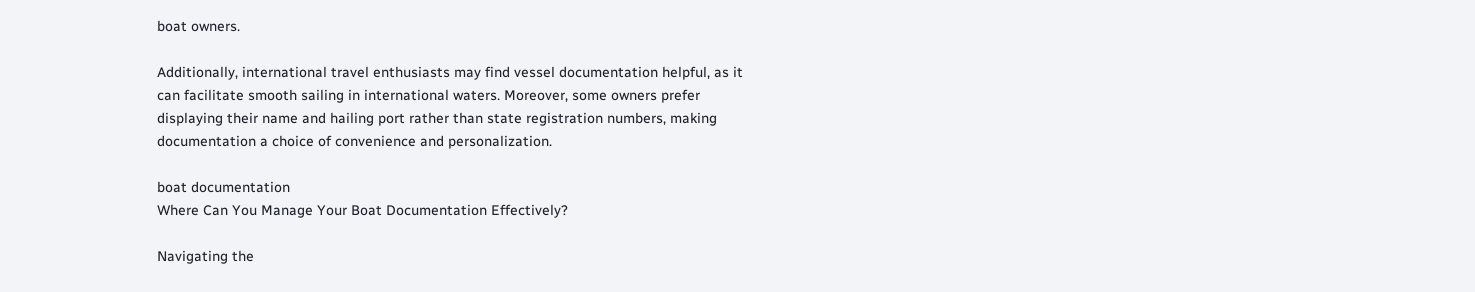boat owners.

Additionally, international travel enthusiasts may find vessel documentation helpful, as it can facilitate smooth sailing in international waters. Moreover, some owners prefer displaying their name and hailing port rather than state registration numbers, making documentation a choice of convenience and personalization.

boat documentation
Where Can You Manage Your Boat Documentation Effectively?

Navigating the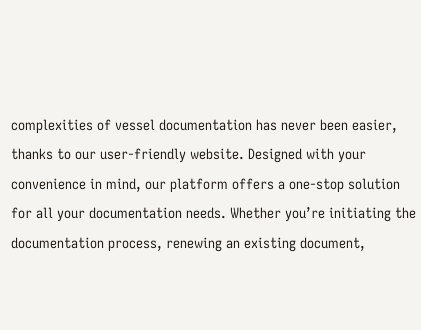complexities of vessel documentation has never been easier, thanks to our user-friendly website. Designed with your convenience in mind, our platform offers a one-stop solution for all your documentation needs. Whether you’re initiating the documentation process, renewing an existing document,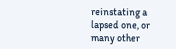reinstating a lapsed one, or many other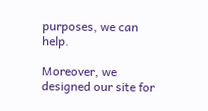purposes, we can help.

Moreover, we designed our site for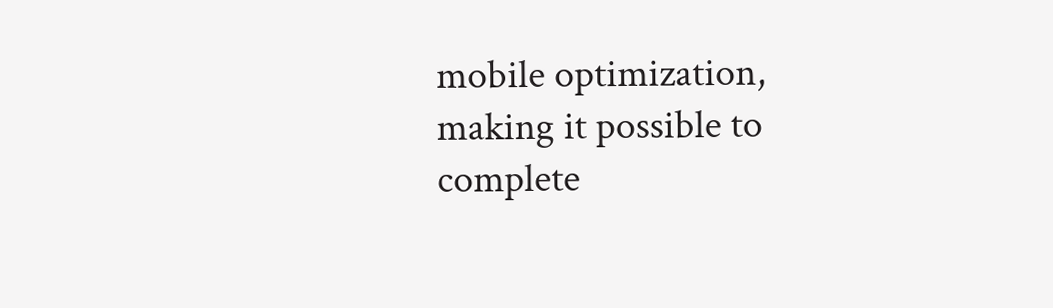mobile optimization, making it possible to complete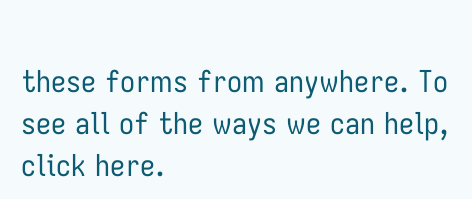these forms from anywhere. To see all of the ways we can help, click here.